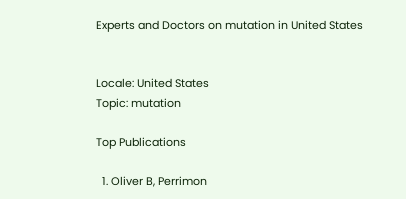Experts and Doctors on mutation in United States


Locale: United States
Topic: mutation

Top Publications

  1. Oliver B, Perrimon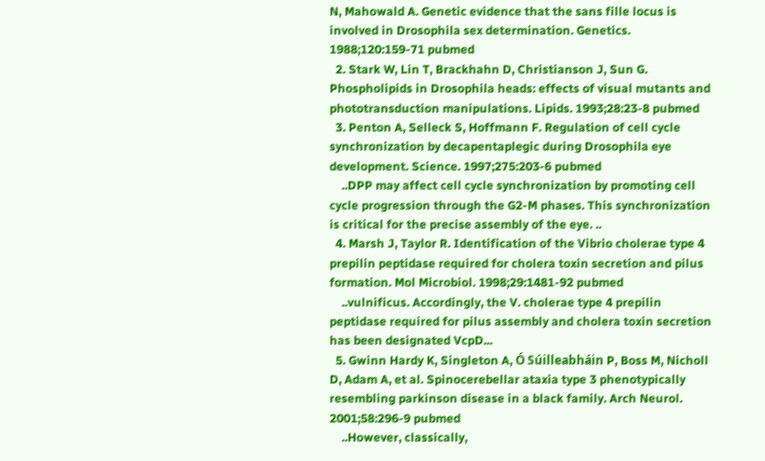N, Mahowald A. Genetic evidence that the sans fille locus is involved in Drosophila sex determination. Genetics. 1988;120:159-71 pubmed
  2. Stark W, Lin T, Brackhahn D, Christianson J, Sun G. Phospholipids in Drosophila heads: effects of visual mutants and phototransduction manipulations. Lipids. 1993;28:23-8 pubmed
  3. Penton A, Selleck S, Hoffmann F. Regulation of cell cycle synchronization by decapentaplegic during Drosophila eye development. Science. 1997;275:203-6 pubmed
    ..DPP may affect cell cycle synchronization by promoting cell cycle progression through the G2-M phases. This synchronization is critical for the precise assembly of the eye. ..
  4. Marsh J, Taylor R. Identification of the Vibrio cholerae type 4 prepilin peptidase required for cholera toxin secretion and pilus formation. Mol Microbiol. 1998;29:1481-92 pubmed
    ..vulnificus. Accordingly, the V. cholerae type 4 prepilin peptidase required for pilus assembly and cholera toxin secretion has been designated VcpD...
  5. Gwinn Hardy K, Singleton A, Ó Súilleabháin P, Boss M, Nicholl D, Adam A, et al. Spinocerebellar ataxia type 3 phenotypically resembling parkinson disease in a black family. Arch Neurol. 2001;58:296-9 pubmed
    ..However, classically,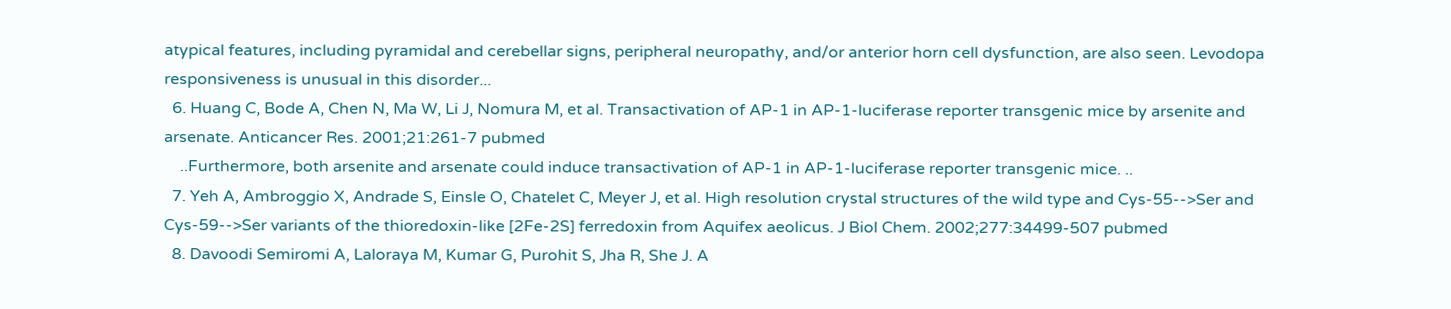atypical features, including pyramidal and cerebellar signs, peripheral neuropathy, and/or anterior horn cell dysfunction, are also seen. Levodopa responsiveness is unusual in this disorder...
  6. Huang C, Bode A, Chen N, Ma W, Li J, Nomura M, et al. Transactivation of AP-1 in AP-1-luciferase reporter transgenic mice by arsenite and arsenate. Anticancer Res. 2001;21:261-7 pubmed
    ..Furthermore, both arsenite and arsenate could induce transactivation of AP-1 in AP-1-luciferase reporter transgenic mice. ..
  7. Yeh A, Ambroggio X, Andrade S, Einsle O, Chatelet C, Meyer J, et al. High resolution crystal structures of the wild type and Cys-55-->Ser and Cys-59-->Ser variants of the thioredoxin-like [2Fe-2S] ferredoxin from Aquifex aeolicus. J Biol Chem. 2002;277:34499-507 pubmed
  8. Davoodi Semiromi A, Laloraya M, Kumar G, Purohit S, Jha R, She J. A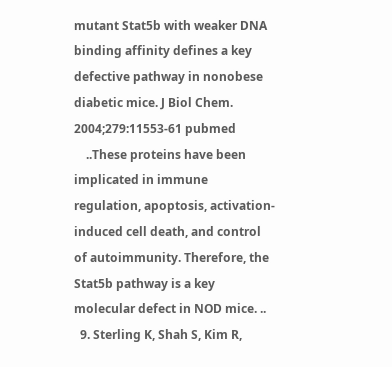mutant Stat5b with weaker DNA binding affinity defines a key defective pathway in nonobese diabetic mice. J Biol Chem. 2004;279:11553-61 pubmed
    ..These proteins have been implicated in immune regulation, apoptosis, activation-induced cell death, and control of autoimmunity. Therefore, the Stat5b pathway is a key molecular defect in NOD mice. ..
  9. Sterling K, Shah S, Kim R,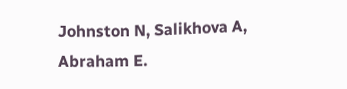Johnston N, Salikhova A, Abraham E.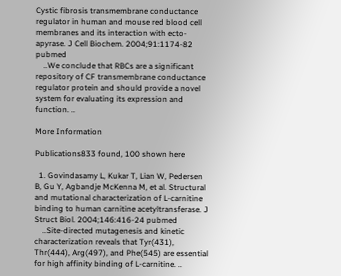Cystic fibrosis transmembrane conductance regulator in human and mouse red blood cell membranes and its interaction with ecto-apyrase. J Cell Biochem. 2004;91:1174-82 pubmed
    ..We conclude that RBCs are a significant repository of CF transmembrane conductance regulator protein and should provide a novel system for evaluating its expression and function. ..

More Information

Publications833 found, 100 shown here

  1. Govindasamy L, Kukar T, Lian W, Pedersen B, Gu Y, Agbandje McKenna M, et al. Structural and mutational characterization of L-carnitine binding to human carnitine acetyltransferase. J Struct Biol. 2004;146:416-24 pubmed
    ..Site-directed mutagenesis and kinetic characterization reveals that Tyr(431), Thr(444), Arg(497), and Phe(545) are essential for high affinity binding of L-carnitine. ..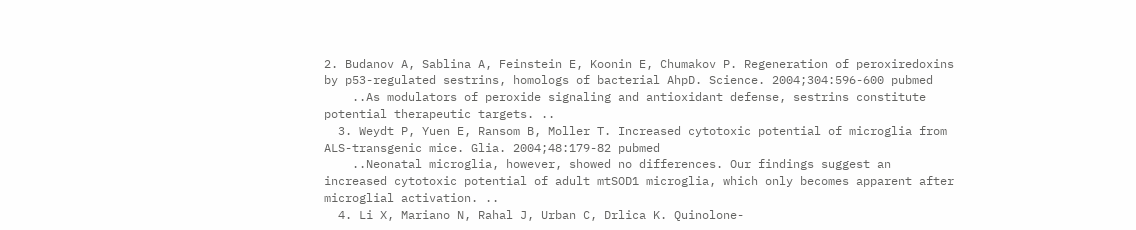2. Budanov A, Sablina A, Feinstein E, Koonin E, Chumakov P. Regeneration of peroxiredoxins by p53-regulated sestrins, homologs of bacterial AhpD. Science. 2004;304:596-600 pubmed
    ..As modulators of peroxide signaling and antioxidant defense, sestrins constitute potential therapeutic targets. ..
  3. Weydt P, Yuen E, Ransom B, Moller T. Increased cytotoxic potential of microglia from ALS-transgenic mice. Glia. 2004;48:179-82 pubmed
    ..Neonatal microglia, however, showed no differences. Our findings suggest an increased cytotoxic potential of adult mtSOD1 microglia, which only becomes apparent after microglial activation. ..
  4. Li X, Mariano N, Rahal J, Urban C, Drlica K. Quinolone-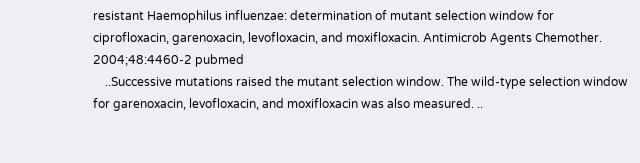resistant Haemophilus influenzae: determination of mutant selection window for ciprofloxacin, garenoxacin, levofloxacin, and moxifloxacin. Antimicrob Agents Chemother. 2004;48:4460-2 pubmed
    ..Successive mutations raised the mutant selection window. The wild-type selection window for garenoxacin, levofloxacin, and moxifloxacin was also measured. ..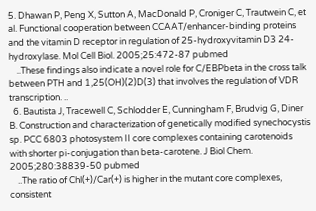5. Dhawan P, Peng X, Sutton A, MacDonald P, Croniger C, Trautwein C, et al. Functional cooperation between CCAAT/enhancer-binding proteins and the vitamin D receptor in regulation of 25-hydroxyvitamin D3 24-hydroxylase. Mol Cell Biol. 2005;25:472-87 pubmed
    ..These findings also indicate a novel role for C/EBPbeta in the cross talk between PTH and 1,25(OH)(2)D(3) that involves the regulation of VDR transcription. ..
  6. Bautista J, Tracewell C, Schlodder E, Cunningham F, Brudvig G, Diner B. Construction and characterization of genetically modified synechocystis sp. PCC 6803 photosystem II core complexes containing carotenoids with shorter pi-conjugation than beta-carotene. J Biol Chem. 2005;280:38839-50 pubmed
    ..The ratio of Chl(+)/Car(+) is higher in the mutant core complexes, consistent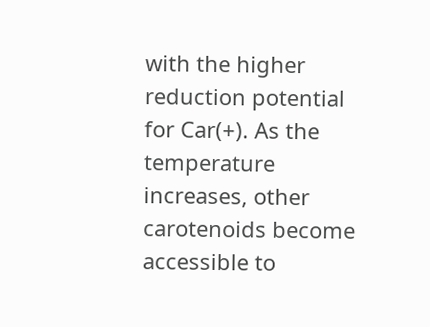with the higher reduction potential for Car(+). As the temperature increases, other carotenoids become accessible to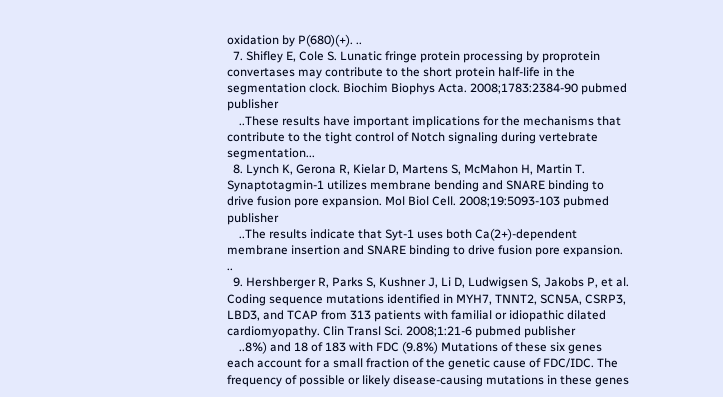oxidation by P(680)(+). ..
  7. Shifley E, Cole S. Lunatic fringe protein processing by proprotein convertases may contribute to the short protein half-life in the segmentation clock. Biochim Biophys Acta. 2008;1783:2384-90 pubmed publisher
    ..These results have important implications for the mechanisms that contribute to the tight control of Notch signaling during vertebrate segmentation...
  8. Lynch K, Gerona R, Kielar D, Martens S, McMahon H, Martin T. Synaptotagmin-1 utilizes membrane bending and SNARE binding to drive fusion pore expansion. Mol Biol Cell. 2008;19:5093-103 pubmed publisher
    ..The results indicate that Syt-1 uses both Ca(2+)-dependent membrane insertion and SNARE binding to drive fusion pore expansion. ..
  9. Hershberger R, Parks S, Kushner J, Li D, Ludwigsen S, Jakobs P, et al. Coding sequence mutations identified in MYH7, TNNT2, SCN5A, CSRP3, LBD3, and TCAP from 313 patients with familial or idiopathic dilated cardiomyopathy. Clin Transl Sci. 2008;1:21-6 pubmed publisher
    ..8%) and 18 of 183 with FDC (9.8%) Mutations of these six genes each account for a small fraction of the genetic cause of FDC/IDC. The frequency of possible or likely disease-causing mutations in these genes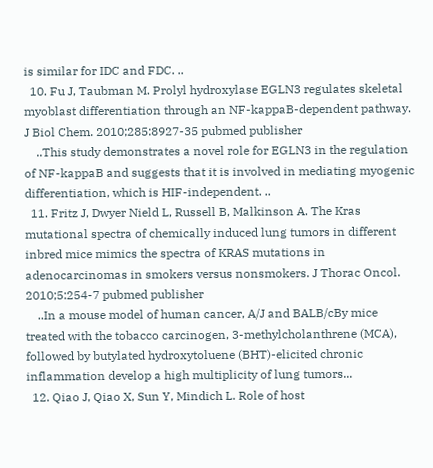is similar for IDC and FDC. ..
  10. Fu J, Taubman M. Prolyl hydroxylase EGLN3 regulates skeletal myoblast differentiation through an NF-kappaB-dependent pathway. J Biol Chem. 2010;285:8927-35 pubmed publisher
    ..This study demonstrates a novel role for EGLN3 in the regulation of NF-kappaB and suggests that it is involved in mediating myogenic differentiation, which is HIF-independent. ..
  11. Fritz J, Dwyer Nield L, Russell B, Malkinson A. The Kras mutational spectra of chemically induced lung tumors in different inbred mice mimics the spectra of KRAS mutations in adenocarcinomas in smokers versus nonsmokers. J Thorac Oncol. 2010;5:254-7 pubmed publisher
    ..In a mouse model of human cancer, A/J and BALB/cBy mice treated with the tobacco carcinogen, 3-methylcholanthrene (MCA), followed by butylated hydroxytoluene (BHT)-elicited chronic inflammation develop a high multiplicity of lung tumors...
  12. Qiao J, Qiao X, Sun Y, Mindich L. Role of host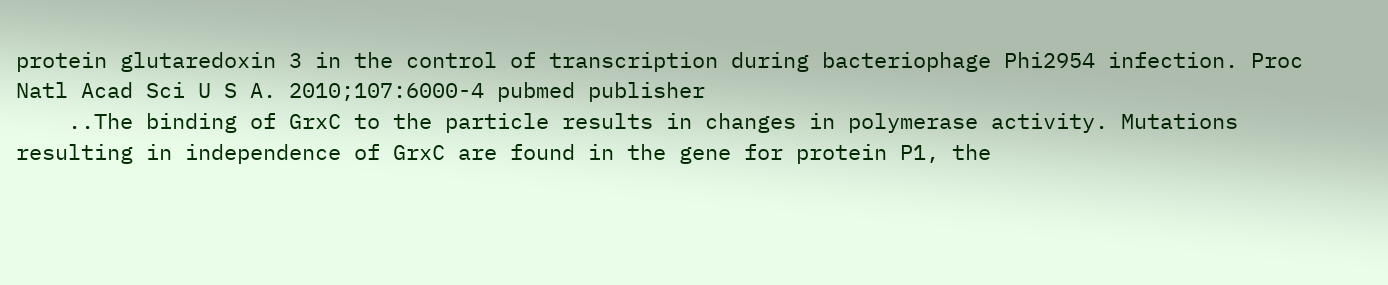protein glutaredoxin 3 in the control of transcription during bacteriophage Phi2954 infection. Proc Natl Acad Sci U S A. 2010;107:6000-4 pubmed publisher
    ..The binding of GrxC to the particle results in changes in polymerase activity. Mutations resulting in independence of GrxC are found in the gene for protein P1, the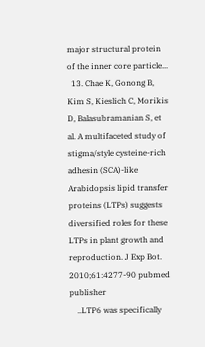major structural protein of the inner core particle...
  13. Chae K, Gonong B, Kim S, Kieslich C, Morikis D, Balasubramanian S, et al. A multifaceted study of stigma/style cysteine-rich adhesin (SCA)-like Arabidopsis lipid transfer proteins (LTPs) suggests diversified roles for these LTPs in plant growth and reproduction. J Exp Bot. 2010;61:4277-90 pubmed publisher
    ..LTP6 was specifically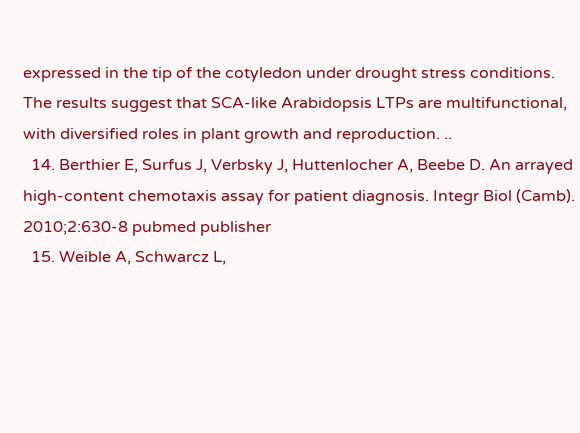expressed in the tip of the cotyledon under drought stress conditions. The results suggest that SCA-like Arabidopsis LTPs are multifunctional, with diversified roles in plant growth and reproduction. ..
  14. Berthier E, Surfus J, Verbsky J, Huttenlocher A, Beebe D. An arrayed high-content chemotaxis assay for patient diagnosis. Integr Biol (Camb). 2010;2:630-8 pubmed publisher
  15. Weible A, Schwarcz L,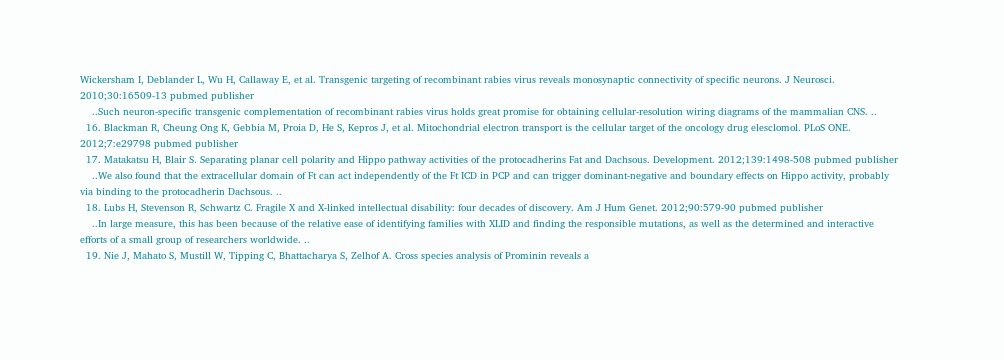Wickersham I, Deblander L, Wu H, Callaway E, et al. Transgenic targeting of recombinant rabies virus reveals monosynaptic connectivity of specific neurons. J Neurosci. 2010;30:16509-13 pubmed publisher
    ..Such neuron-specific transgenic complementation of recombinant rabies virus holds great promise for obtaining cellular-resolution wiring diagrams of the mammalian CNS. ..
  16. Blackman R, Cheung Ong K, Gebbia M, Proia D, He S, Kepros J, et al. Mitochondrial electron transport is the cellular target of the oncology drug elesclomol. PLoS ONE. 2012;7:e29798 pubmed publisher
  17. Matakatsu H, Blair S. Separating planar cell polarity and Hippo pathway activities of the protocadherins Fat and Dachsous. Development. 2012;139:1498-508 pubmed publisher
    ..We also found that the extracellular domain of Ft can act independently of the Ft ICD in PCP and can trigger dominant-negative and boundary effects on Hippo activity, probably via binding to the protocadherin Dachsous. ..
  18. Lubs H, Stevenson R, Schwartz C. Fragile X and X-linked intellectual disability: four decades of discovery. Am J Hum Genet. 2012;90:579-90 pubmed publisher
    ..In large measure, this has been because of the relative ease of identifying families with XLID and finding the responsible mutations, as well as the determined and interactive efforts of a small group of researchers worldwide. ..
  19. Nie J, Mahato S, Mustill W, Tipping C, Bhattacharya S, Zelhof A. Cross species analysis of Prominin reveals a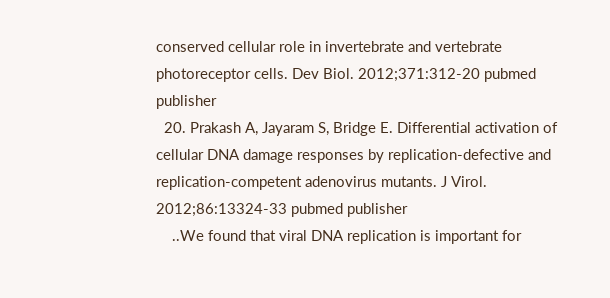conserved cellular role in invertebrate and vertebrate photoreceptor cells. Dev Biol. 2012;371:312-20 pubmed publisher
  20. Prakash A, Jayaram S, Bridge E. Differential activation of cellular DNA damage responses by replication-defective and replication-competent adenovirus mutants. J Virol. 2012;86:13324-33 pubmed publisher
    ..We found that viral DNA replication is important for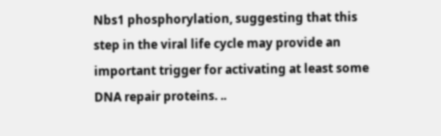Nbs1 phosphorylation, suggesting that this step in the viral life cycle may provide an important trigger for activating at least some DNA repair proteins. ..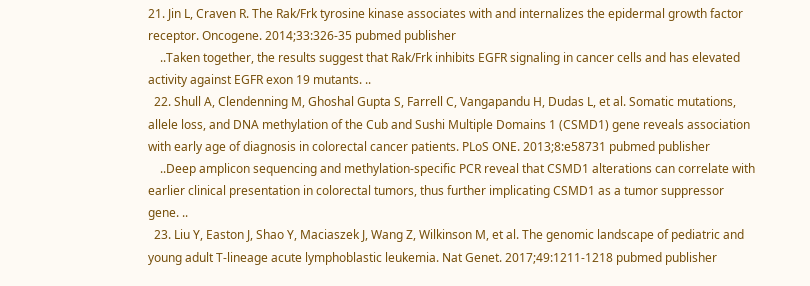21. Jin L, Craven R. The Rak/Frk tyrosine kinase associates with and internalizes the epidermal growth factor receptor. Oncogene. 2014;33:326-35 pubmed publisher
    ..Taken together, the results suggest that Rak/Frk inhibits EGFR signaling in cancer cells and has elevated activity against EGFR exon 19 mutants. ..
  22. Shull A, Clendenning M, Ghoshal Gupta S, Farrell C, Vangapandu H, Dudas L, et al. Somatic mutations, allele loss, and DNA methylation of the Cub and Sushi Multiple Domains 1 (CSMD1) gene reveals association with early age of diagnosis in colorectal cancer patients. PLoS ONE. 2013;8:e58731 pubmed publisher
    ..Deep amplicon sequencing and methylation-specific PCR reveal that CSMD1 alterations can correlate with earlier clinical presentation in colorectal tumors, thus further implicating CSMD1 as a tumor suppressor gene. ..
  23. Liu Y, Easton J, Shao Y, Maciaszek J, Wang Z, Wilkinson M, et al. The genomic landscape of pediatric and young adult T-lineage acute lymphoblastic leukemia. Nat Genet. 2017;49:1211-1218 pubmed publisher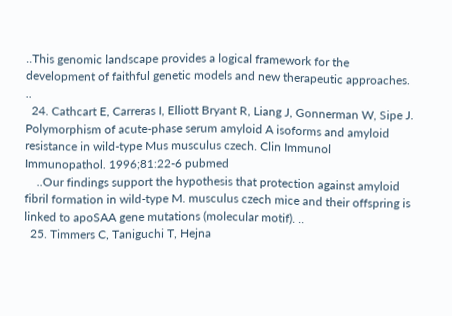..This genomic landscape provides a logical framework for the development of faithful genetic models and new therapeutic approaches. ..
  24. Cathcart E, Carreras I, Elliott Bryant R, Liang J, Gonnerman W, Sipe J. Polymorphism of acute-phase serum amyloid A isoforms and amyloid resistance in wild-type Mus musculus czech. Clin Immunol Immunopathol. 1996;81:22-6 pubmed
    ..Our findings support the hypothesis that protection against amyloid fibril formation in wild-type M. musculus czech mice and their offspring is linked to apoSAA gene mutations (molecular motif). ..
  25. Timmers C, Taniguchi T, Hejna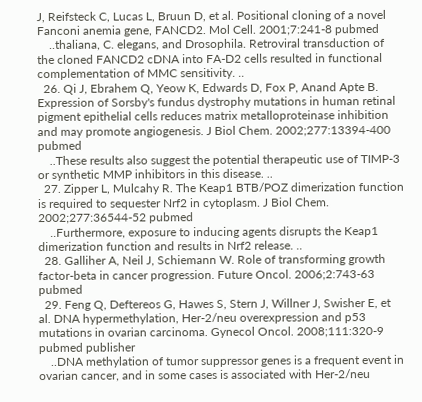J, Reifsteck C, Lucas L, Bruun D, et al. Positional cloning of a novel Fanconi anemia gene, FANCD2. Mol Cell. 2001;7:241-8 pubmed
    ..thaliana, C. elegans, and Drosophila. Retroviral transduction of the cloned FANCD2 cDNA into FA-D2 cells resulted in functional complementation of MMC sensitivity. ..
  26. Qi J, Ebrahem Q, Yeow K, Edwards D, Fox P, Anand Apte B. Expression of Sorsby's fundus dystrophy mutations in human retinal pigment epithelial cells reduces matrix metalloproteinase inhibition and may promote angiogenesis. J Biol Chem. 2002;277:13394-400 pubmed
    ..These results also suggest the potential therapeutic use of TIMP-3 or synthetic MMP inhibitors in this disease. ..
  27. Zipper L, Mulcahy R. The Keap1 BTB/POZ dimerization function is required to sequester Nrf2 in cytoplasm. J Biol Chem. 2002;277:36544-52 pubmed
    ..Furthermore, exposure to inducing agents disrupts the Keap1 dimerization function and results in Nrf2 release. ..
  28. Galliher A, Neil J, Schiemann W. Role of transforming growth factor-beta in cancer progression. Future Oncol. 2006;2:743-63 pubmed
  29. Feng Q, Deftereos G, Hawes S, Stern J, Willner J, Swisher E, et al. DNA hypermethylation, Her-2/neu overexpression and p53 mutations in ovarian carcinoma. Gynecol Oncol. 2008;111:320-9 pubmed publisher
    ..DNA methylation of tumor suppressor genes is a frequent event in ovarian cancer, and in some cases is associated with Her-2/neu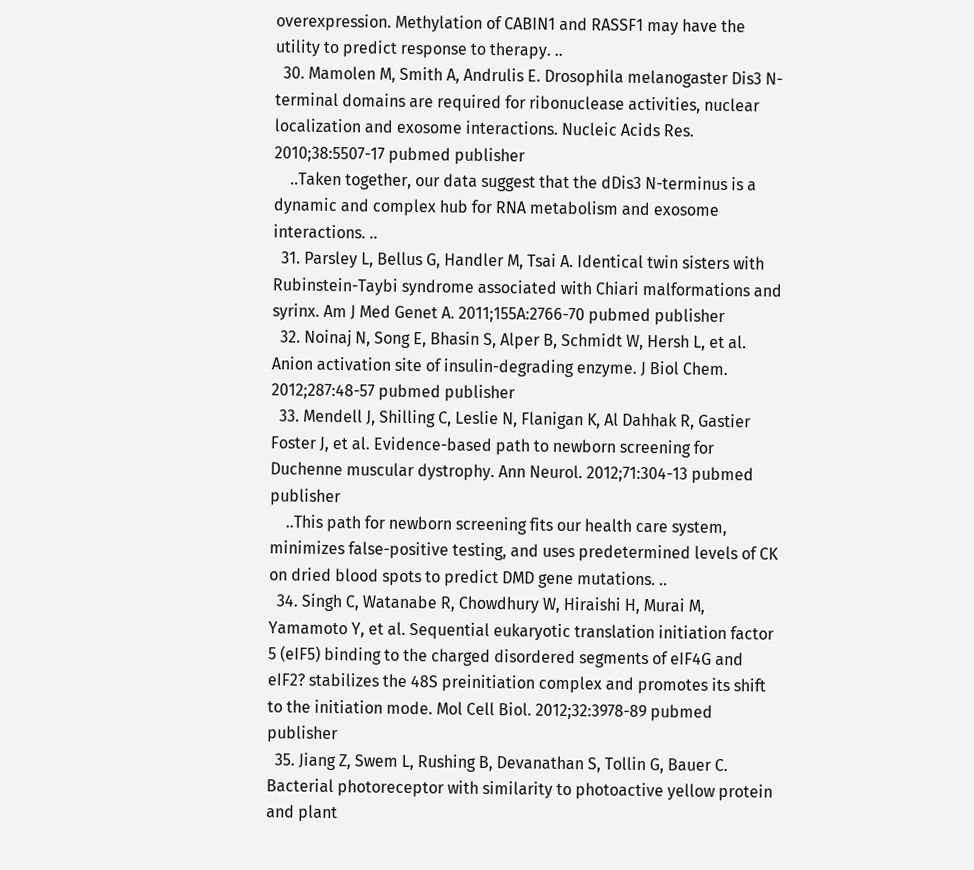overexpression. Methylation of CABIN1 and RASSF1 may have the utility to predict response to therapy. ..
  30. Mamolen M, Smith A, Andrulis E. Drosophila melanogaster Dis3 N-terminal domains are required for ribonuclease activities, nuclear localization and exosome interactions. Nucleic Acids Res. 2010;38:5507-17 pubmed publisher
    ..Taken together, our data suggest that the dDis3 N-terminus is a dynamic and complex hub for RNA metabolism and exosome interactions. ..
  31. Parsley L, Bellus G, Handler M, Tsai A. Identical twin sisters with Rubinstein-Taybi syndrome associated with Chiari malformations and syrinx. Am J Med Genet A. 2011;155A:2766-70 pubmed publisher
  32. Noinaj N, Song E, Bhasin S, Alper B, Schmidt W, Hersh L, et al. Anion activation site of insulin-degrading enzyme. J Biol Chem. 2012;287:48-57 pubmed publisher
  33. Mendell J, Shilling C, Leslie N, Flanigan K, Al Dahhak R, Gastier Foster J, et al. Evidence-based path to newborn screening for Duchenne muscular dystrophy. Ann Neurol. 2012;71:304-13 pubmed publisher
    ..This path for newborn screening fits our health care system, minimizes false-positive testing, and uses predetermined levels of CK on dried blood spots to predict DMD gene mutations. ..
  34. Singh C, Watanabe R, Chowdhury W, Hiraishi H, Murai M, Yamamoto Y, et al. Sequential eukaryotic translation initiation factor 5 (eIF5) binding to the charged disordered segments of eIF4G and eIF2? stabilizes the 48S preinitiation complex and promotes its shift to the initiation mode. Mol Cell Biol. 2012;32:3978-89 pubmed publisher
  35. Jiang Z, Swem L, Rushing B, Devanathan S, Tollin G, Bauer C. Bacterial photoreceptor with similarity to photoactive yellow protein and plant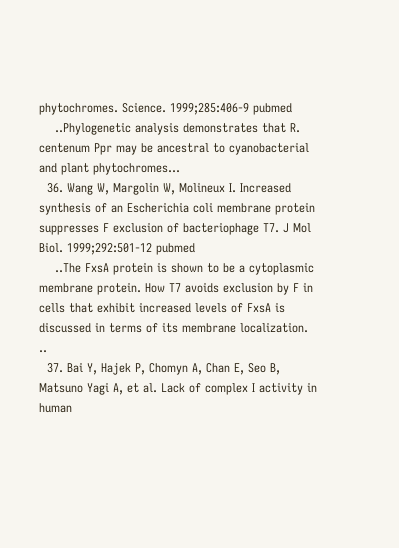phytochromes. Science. 1999;285:406-9 pubmed
    ..Phylogenetic analysis demonstrates that R. centenum Ppr may be ancestral to cyanobacterial and plant phytochromes...
  36. Wang W, Margolin W, Molineux I. Increased synthesis of an Escherichia coli membrane protein suppresses F exclusion of bacteriophage T7. J Mol Biol. 1999;292:501-12 pubmed
    ..The FxsA protein is shown to be a cytoplasmic membrane protein. How T7 avoids exclusion by F in cells that exhibit increased levels of FxsA is discussed in terms of its membrane localization. ..
  37. Bai Y, Hajek P, Chomyn A, Chan E, Seo B, Matsuno Yagi A, et al. Lack of complex I activity in human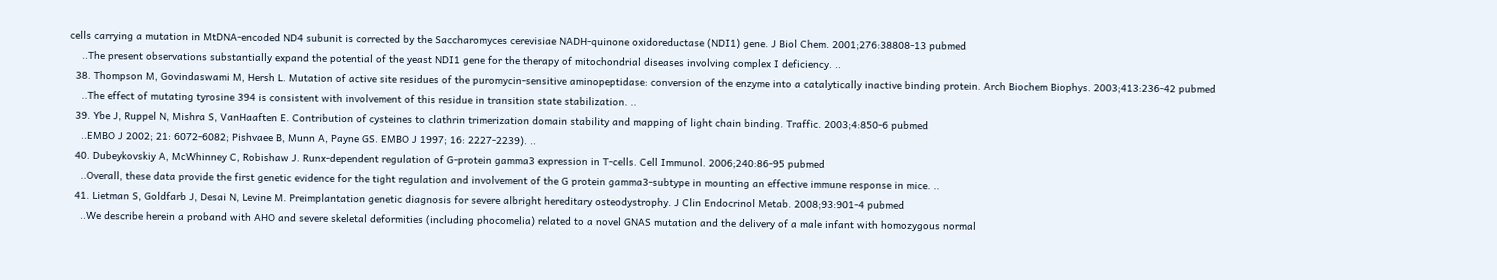cells carrying a mutation in MtDNA-encoded ND4 subunit is corrected by the Saccharomyces cerevisiae NADH-quinone oxidoreductase (NDI1) gene. J Biol Chem. 2001;276:38808-13 pubmed
    ..The present observations substantially expand the potential of the yeast NDI1 gene for the therapy of mitochondrial diseases involving complex I deficiency. ..
  38. Thompson M, Govindaswami M, Hersh L. Mutation of active site residues of the puromycin-sensitive aminopeptidase: conversion of the enzyme into a catalytically inactive binding protein. Arch Biochem Biophys. 2003;413:236-42 pubmed
    ..The effect of mutating tyrosine 394 is consistent with involvement of this residue in transition state stabilization. ..
  39. Ybe J, Ruppel N, Mishra S, VanHaaften E. Contribution of cysteines to clathrin trimerization domain stability and mapping of light chain binding. Traffic. 2003;4:850-6 pubmed
    ..EMBO J 2002; 21: 6072-6082; Pishvaee B, Munn A, Payne GS. EMBO J 1997; 16: 2227-2239). ..
  40. Dubeykovskiy A, McWhinney C, Robishaw J. Runx-dependent regulation of G-protein gamma3 expression in T-cells. Cell Immunol. 2006;240:86-95 pubmed
    ..Overall, these data provide the first genetic evidence for the tight regulation and involvement of the G protein gamma3-subtype in mounting an effective immune response in mice. ..
  41. Lietman S, Goldfarb J, Desai N, Levine M. Preimplantation genetic diagnosis for severe albright hereditary osteodystrophy. J Clin Endocrinol Metab. 2008;93:901-4 pubmed
    ..We describe herein a proband with AHO and severe skeletal deformities (including phocomelia) related to a novel GNAS mutation and the delivery of a male infant with homozygous normal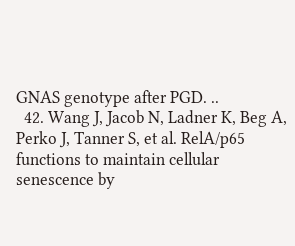GNAS genotype after PGD. ..
  42. Wang J, Jacob N, Ladner K, Beg A, Perko J, Tanner S, et al. RelA/p65 functions to maintain cellular senescence by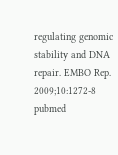regulating genomic stability and DNA repair. EMBO Rep. 2009;10:1272-8 pubmed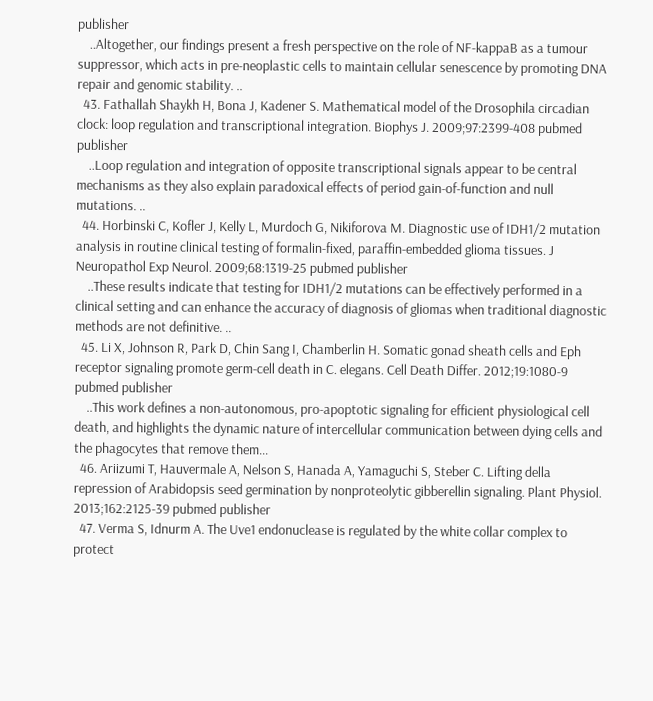publisher
    ..Altogether, our findings present a fresh perspective on the role of NF-kappaB as a tumour suppressor, which acts in pre-neoplastic cells to maintain cellular senescence by promoting DNA repair and genomic stability. ..
  43. Fathallah Shaykh H, Bona J, Kadener S. Mathematical model of the Drosophila circadian clock: loop regulation and transcriptional integration. Biophys J. 2009;97:2399-408 pubmed publisher
    ..Loop regulation and integration of opposite transcriptional signals appear to be central mechanisms as they also explain paradoxical effects of period gain-of-function and null mutations. ..
  44. Horbinski C, Kofler J, Kelly L, Murdoch G, Nikiforova M. Diagnostic use of IDH1/2 mutation analysis in routine clinical testing of formalin-fixed, paraffin-embedded glioma tissues. J Neuropathol Exp Neurol. 2009;68:1319-25 pubmed publisher
    ..These results indicate that testing for IDH1/2 mutations can be effectively performed in a clinical setting and can enhance the accuracy of diagnosis of gliomas when traditional diagnostic methods are not definitive. ..
  45. Li X, Johnson R, Park D, Chin Sang I, Chamberlin H. Somatic gonad sheath cells and Eph receptor signaling promote germ-cell death in C. elegans. Cell Death Differ. 2012;19:1080-9 pubmed publisher
    ..This work defines a non-autonomous, pro-apoptotic signaling for efficient physiological cell death, and highlights the dynamic nature of intercellular communication between dying cells and the phagocytes that remove them...
  46. Ariizumi T, Hauvermale A, Nelson S, Hanada A, Yamaguchi S, Steber C. Lifting della repression of Arabidopsis seed germination by nonproteolytic gibberellin signaling. Plant Physiol. 2013;162:2125-39 pubmed publisher
  47. Verma S, Idnurm A. The Uve1 endonuclease is regulated by the white collar complex to protect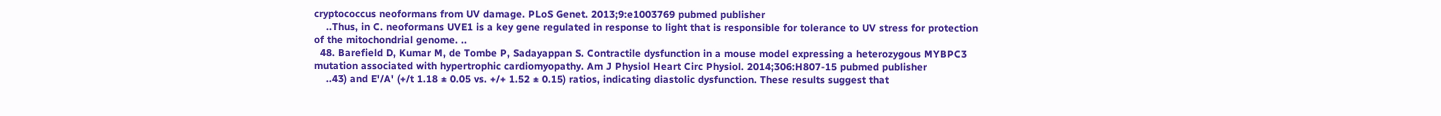cryptococcus neoformans from UV damage. PLoS Genet. 2013;9:e1003769 pubmed publisher
    ..Thus, in C. neoformans UVE1 is a key gene regulated in response to light that is responsible for tolerance to UV stress for protection of the mitochondrial genome. ..
  48. Barefield D, Kumar M, de Tombe P, Sadayappan S. Contractile dysfunction in a mouse model expressing a heterozygous MYBPC3 mutation associated with hypertrophic cardiomyopathy. Am J Physiol Heart Circ Physiol. 2014;306:H807-15 pubmed publisher
    ..43) and E'/A' (+/t 1.18 ± 0.05 vs. +/+ 1.52 ± 0.15) ratios, indicating diastolic dysfunction. These results suggest that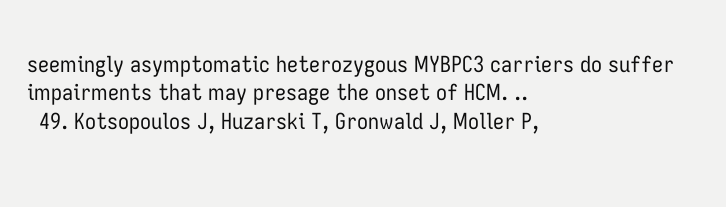seemingly asymptomatic heterozygous MYBPC3 carriers do suffer impairments that may presage the onset of HCM. ..
  49. Kotsopoulos J, Huzarski T, Gronwald J, Moller P,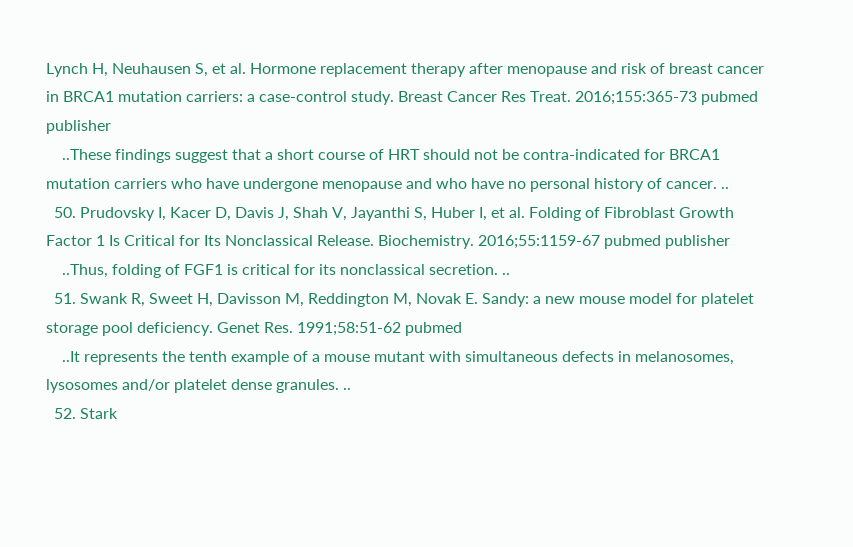Lynch H, Neuhausen S, et al. Hormone replacement therapy after menopause and risk of breast cancer in BRCA1 mutation carriers: a case-control study. Breast Cancer Res Treat. 2016;155:365-73 pubmed publisher
    ..These findings suggest that a short course of HRT should not be contra-indicated for BRCA1 mutation carriers who have undergone menopause and who have no personal history of cancer. ..
  50. Prudovsky I, Kacer D, Davis J, Shah V, Jayanthi S, Huber I, et al. Folding of Fibroblast Growth Factor 1 Is Critical for Its Nonclassical Release. Biochemistry. 2016;55:1159-67 pubmed publisher
    ..Thus, folding of FGF1 is critical for its nonclassical secretion. ..
  51. Swank R, Sweet H, Davisson M, Reddington M, Novak E. Sandy: a new mouse model for platelet storage pool deficiency. Genet Res. 1991;58:51-62 pubmed
    ..It represents the tenth example of a mouse mutant with simultaneous defects in melanosomes, lysosomes and/or platelet dense granules. ..
  52. Stark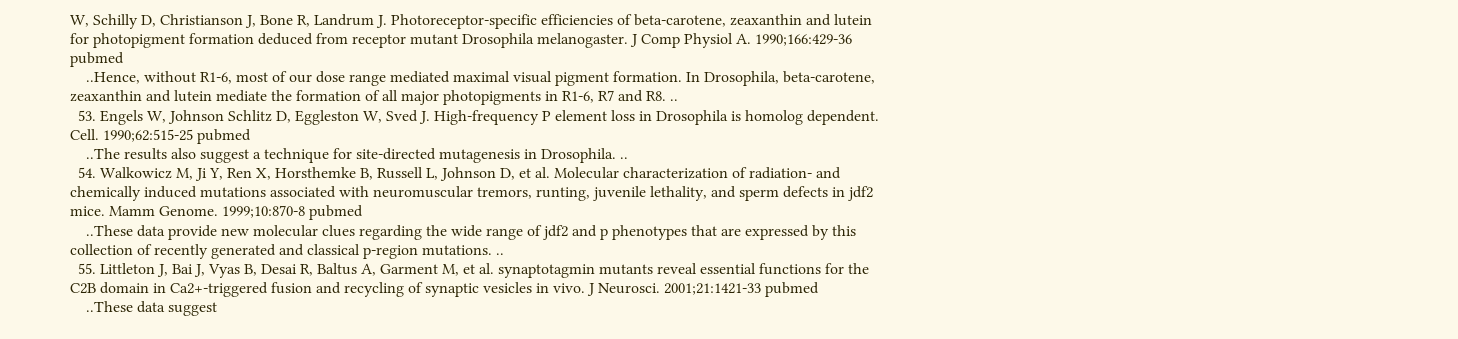W, Schilly D, Christianson J, Bone R, Landrum J. Photoreceptor-specific efficiencies of beta-carotene, zeaxanthin and lutein for photopigment formation deduced from receptor mutant Drosophila melanogaster. J Comp Physiol A. 1990;166:429-36 pubmed
    ..Hence, without R1-6, most of our dose range mediated maximal visual pigment formation. In Drosophila, beta-carotene, zeaxanthin and lutein mediate the formation of all major photopigments in R1-6, R7 and R8. ..
  53. Engels W, Johnson Schlitz D, Eggleston W, Sved J. High-frequency P element loss in Drosophila is homolog dependent. Cell. 1990;62:515-25 pubmed
    ..The results also suggest a technique for site-directed mutagenesis in Drosophila. ..
  54. Walkowicz M, Ji Y, Ren X, Horsthemke B, Russell L, Johnson D, et al. Molecular characterization of radiation- and chemically induced mutations associated with neuromuscular tremors, runting, juvenile lethality, and sperm defects in jdf2 mice. Mamm Genome. 1999;10:870-8 pubmed
    ..These data provide new molecular clues regarding the wide range of jdf2 and p phenotypes that are expressed by this collection of recently generated and classical p-region mutations. ..
  55. Littleton J, Bai J, Vyas B, Desai R, Baltus A, Garment M, et al. synaptotagmin mutants reveal essential functions for the C2B domain in Ca2+-triggered fusion and recycling of synaptic vesicles in vivo. J Neurosci. 2001;21:1421-33 pubmed
    ..These data suggest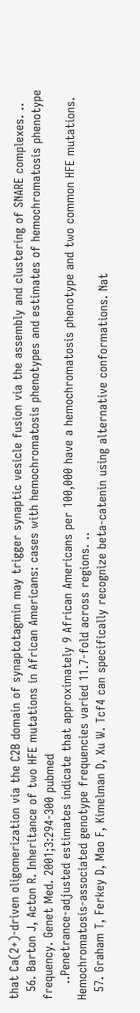that Ca(2+)-driven oligomerization via the C2B domain of synaptotagmin may trigger synaptic vesicle fusion via the assembly and clustering of SNARE complexes. ..
  56. Barton J, Acton R. Inheritance of two HFE mutations in African Americans: cases with hemochromatosis phenotypes and estimates of hemochromatosis phenotype frequency. Genet Med. 2001;3:294-300 pubmed
    ..Penetrance-adjusted estimates indicate that approximately 9 African Americans per 100,000 have a hemochromatosis phenotype and two common HFE mutations. Hemochromatosis-associated genotype frequencies varied 11.7-fold across regions. ..
  57. Graham T, Ferkey D, Mao F, Kimelman D, Xu W. Tcf4 can specifically recognize beta-catenin using alternative conformations. Nat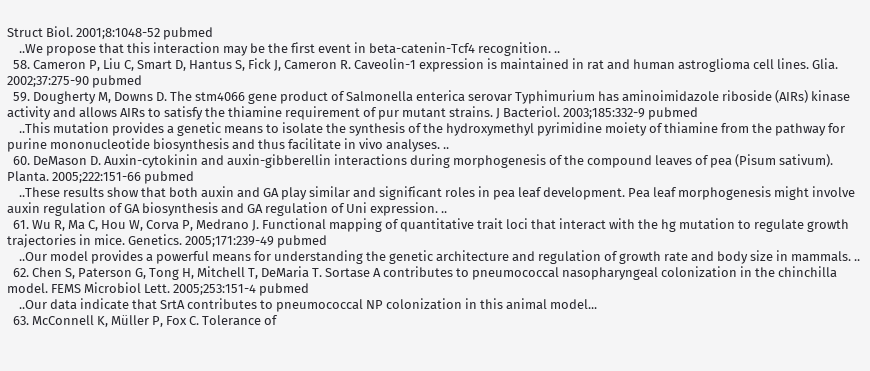Struct Biol. 2001;8:1048-52 pubmed
    ..We propose that this interaction may be the first event in beta-catenin-Tcf4 recognition. ..
  58. Cameron P, Liu C, Smart D, Hantus S, Fick J, Cameron R. Caveolin-1 expression is maintained in rat and human astroglioma cell lines. Glia. 2002;37:275-90 pubmed
  59. Dougherty M, Downs D. The stm4066 gene product of Salmonella enterica serovar Typhimurium has aminoimidazole riboside (AIRs) kinase activity and allows AIRs to satisfy the thiamine requirement of pur mutant strains. J Bacteriol. 2003;185:332-9 pubmed
    ..This mutation provides a genetic means to isolate the synthesis of the hydroxymethyl pyrimidine moiety of thiamine from the pathway for purine mononucleotide biosynthesis and thus facilitate in vivo analyses. ..
  60. DeMason D. Auxin-cytokinin and auxin-gibberellin interactions during morphogenesis of the compound leaves of pea (Pisum sativum). Planta. 2005;222:151-66 pubmed
    ..These results show that both auxin and GA play similar and significant roles in pea leaf development. Pea leaf morphogenesis might involve auxin regulation of GA biosynthesis and GA regulation of Uni expression. ..
  61. Wu R, Ma C, Hou W, Corva P, Medrano J. Functional mapping of quantitative trait loci that interact with the hg mutation to regulate growth trajectories in mice. Genetics. 2005;171:239-49 pubmed
    ..Our model provides a powerful means for understanding the genetic architecture and regulation of growth rate and body size in mammals. ..
  62. Chen S, Paterson G, Tong H, Mitchell T, DeMaria T. Sortase A contributes to pneumococcal nasopharyngeal colonization in the chinchilla model. FEMS Microbiol Lett. 2005;253:151-4 pubmed
    ..Our data indicate that SrtA contributes to pneumococcal NP colonization in this animal model...
  63. McConnell K, Müller P, Fox C. Tolerance of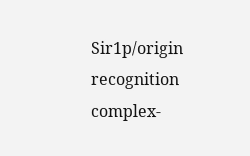Sir1p/origin recognition complex-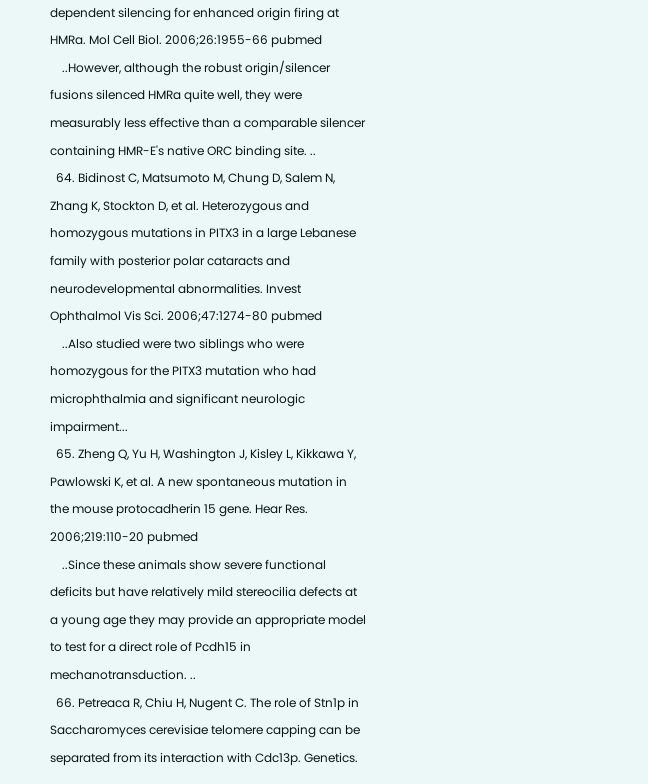dependent silencing for enhanced origin firing at HMRa. Mol Cell Biol. 2006;26:1955-66 pubmed
    ..However, although the robust origin/silencer fusions silenced HMRa quite well, they were measurably less effective than a comparable silencer containing HMR-E's native ORC binding site. ..
  64. Bidinost C, Matsumoto M, Chung D, Salem N, Zhang K, Stockton D, et al. Heterozygous and homozygous mutations in PITX3 in a large Lebanese family with posterior polar cataracts and neurodevelopmental abnormalities. Invest Ophthalmol Vis Sci. 2006;47:1274-80 pubmed
    ..Also studied were two siblings who were homozygous for the PITX3 mutation who had microphthalmia and significant neurologic impairment...
  65. Zheng Q, Yu H, Washington J, Kisley L, Kikkawa Y, Pawlowski K, et al. A new spontaneous mutation in the mouse protocadherin 15 gene. Hear Res. 2006;219:110-20 pubmed
    ..Since these animals show severe functional deficits but have relatively mild stereocilia defects at a young age they may provide an appropriate model to test for a direct role of Pcdh15 in mechanotransduction. ..
  66. Petreaca R, Chiu H, Nugent C. The role of Stn1p in Saccharomyces cerevisiae telomere capping can be separated from its interaction with Cdc13p. Genetics.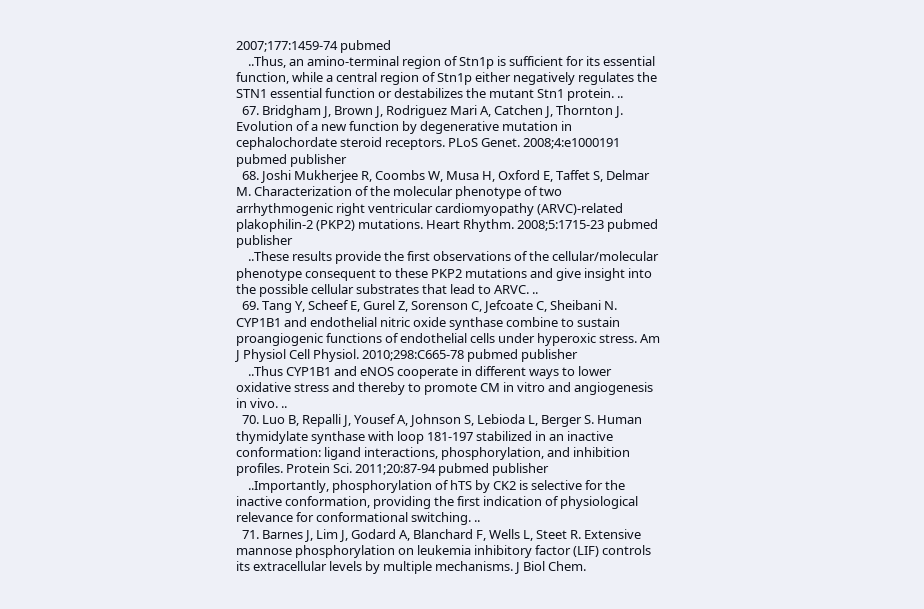2007;177:1459-74 pubmed
    ..Thus, an amino-terminal region of Stn1p is sufficient for its essential function, while a central region of Stn1p either negatively regulates the STN1 essential function or destabilizes the mutant Stn1 protein. ..
  67. Bridgham J, Brown J, Rodriguez Mari A, Catchen J, Thornton J. Evolution of a new function by degenerative mutation in cephalochordate steroid receptors. PLoS Genet. 2008;4:e1000191 pubmed publisher
  68. Joshi Mukherjee R, Coombs W, Musa H, Oxford E, Taffet S, Delmar M. Characterization of the molecular phenotype of two arrhythmogenic right ventricular cardiomyopathy (ARVC)-related plakophilin-2 (PKP2) mutations. Heart Rhythm. 2008;5:1715-23 pubmed publisher
    ..These results provide the first observations of the cellular/molecular phenotype consequent to these PKP2 mutations and give insight into the possible cellular substrates that lead to ARVC. ..
  69. Tang Y, Scheef E, Gurel Z, Sorenson C, Jefcoate C, Sheibani N. CYP1B1 and endothelial nitric oxide synthase combine to sustain proangiogenic functions of endothelial cells under hyperoxic stress. Am J Physiol Cell Physiol. 2010;298:C665-78 pubmed publisher
    ..Thus CYP1B1 and eNOS cooperate in different ways to lower oxidative stress and thereby to promote CM in vitro and angiogenesis in vivo. ..
  70. Luo B, Repalli J, Yousef A, Johnson S, Lebioda L, Berger S. Human thymidylate synthase with loop 181-197 stabilized in an inactive conformation: ligand interactions, phosphorylation, and inhibition profiles. Protein Sci. 2011;20:87-94 pubmed publisher
    ..Importantly, phosphorylation of hTS by CK2 is selective for the inactive conformation, providing the first indication of physiological relevance for conformational switching. ..
  71. Barnes J, Lim J, Godard A, Blanchard F, Wells L, Steet R. Extensive mannose phosphorylation on leukemia inhibitory factor (LIF) controls its extracellular levels by multiple mechanisms. J Biol Chem.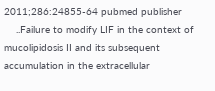2011;286:24855-64 pubmed publisher
    ..Failure to modify LIF in the context of mucolipidosis II and its subsequent accumulation in the extracellular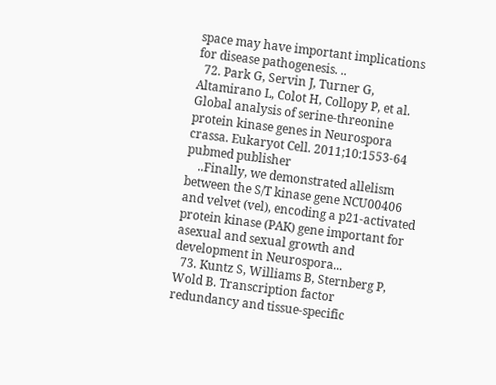space may have important implications for disease pathogenesis. ..
  72. Park G, Servin J, Turner G, Altamirano L, Colot H, Collopy P, et al. Global analysis of serine-threonine protein kinase genes in Neurospora crassa. Eukaryot Cell. 2011;10:1553-64 pubmed publisher
    ..Finally, we demonstrated allelism between the S/T kinase gene NCU00406 and velvet (vel), encoding a p21-activated protein kinase (PAK) gene important for asexual and sexual growth and development in Neurospora...
  73. Kuntz S, Williams B, Sternberg P, Wold B. Transcription factor redundancy and tissue-specific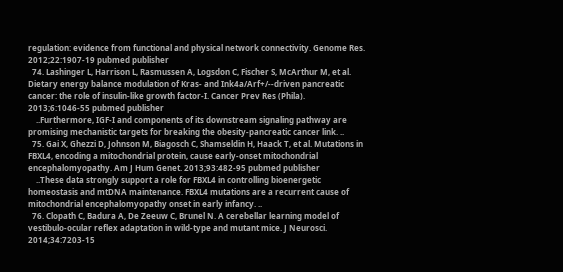regulation: evidence from functional and physical network connectivity. Genome Res. 2012;22:1907-19 pubmed publisher
  74. Lashinger L, Harrison L, Rasmussen A, Logsdon C, Fischer S, McArthur M, et al. Dietary energy balance modulation of Kras- and Ink4a/Arf+/--driven pancreatic cancer: the role of insulin-like growth factor-I. Cancer Prev Res (Phila). 2013;6:1046-55 pubmed publisher
    ..Furthermore, IGF-I and components of its downstream signaling pathway are promising mechanistic targets for breaking the obesity-pancreatic cancer link. ..
  75. Gai X, Ghezzi D, Johnson M, Biagosch C, Shamseldin H, Haack T, et al. Mutations in FBXL4, encoding a mitochondrial protein, cause early-onset mitochondrial encephalomyopathy. Am J Hum Genet. 2013;93:482-95 pubmed publisher
    ..These data strongly support a role for FBXL4 in controlling bioenergetic homeostasis and mtDNA maintenance. FBXL4 mutations are a recurrent cause of mitochondrial encephalomyopathy onset in early infancy. ..
  76. Clopath C, Badura A, De Zeeuw C, Brunel N. A cerebellar learning model of vestibulo-ocular reflex adaptation in wild-type and mutant mice. J Neurosci. 2014;34:7203-15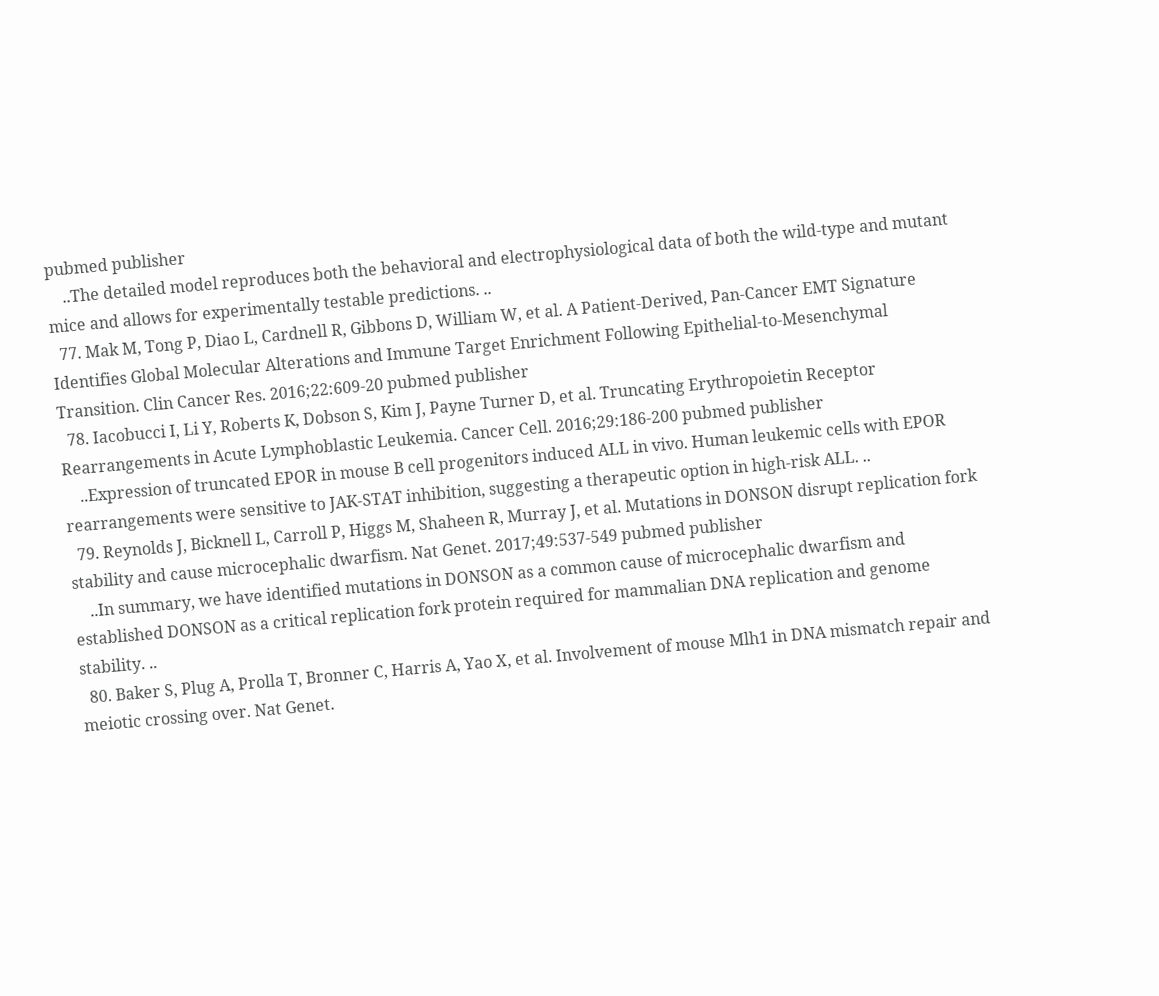pubmed publisher
    ..The detailed model reproduces both the behavioral and electrophysiological data of both the wild-type and mutant mice and allows for experimentally testable predictions. ..
  77. Mak M, Tong P, Diao L, Cardnell R, Gibbons D, William W, et al. A Patient-Derived, Pan-Cancer EMT Signature Identifies Global Molecular Alterations and Immune Target Enrichment Following Epithelial-to-Mesenchymal Transition. Clin Cancer Res. 2016;22:609-20 pubmed publisher
  78. Iacobucci I, Li Y, Roberts K, Dobson S, Kim J, Payne Turner D, et al. Truncating Erythropoietin Receptor Rearrangements in Acute Lymphoblastic Leukemia. Cancer Cell. 2016;29:186-200 pubmed publisher
    ..Expression of truncated EPOR in mouse B cell progenitors induced ALL in vivo. Human leukemic cells with EPOR rearrangements were sensitive to JAK-STAT inhibition, suggesting a therapeutic option in high-risk ALL. ..
  79. Reynolds J, Bicknell L, Carroll P, Higgs M, Shaheen R, Murray J, et al. Mutations in DONSON disrupt replication fork stability and cause microcephalic dwarfism. Nat Genet. 2017;49:537-549 pubmed publisher
    ..In summary, we have identified mutations in DONSON as a common cause of microcephalic dwarfism and established DONSON as a critical replication fork protein required for mammalian DNA replication and genome stability. ..
  80. Baker S, Plug A, Prolla T, Bronner C, Harris A, Yao X, et al. Involvement of mouse Mlh1 in DNA mismatch repair and meiotic crossing over. Nat Genet.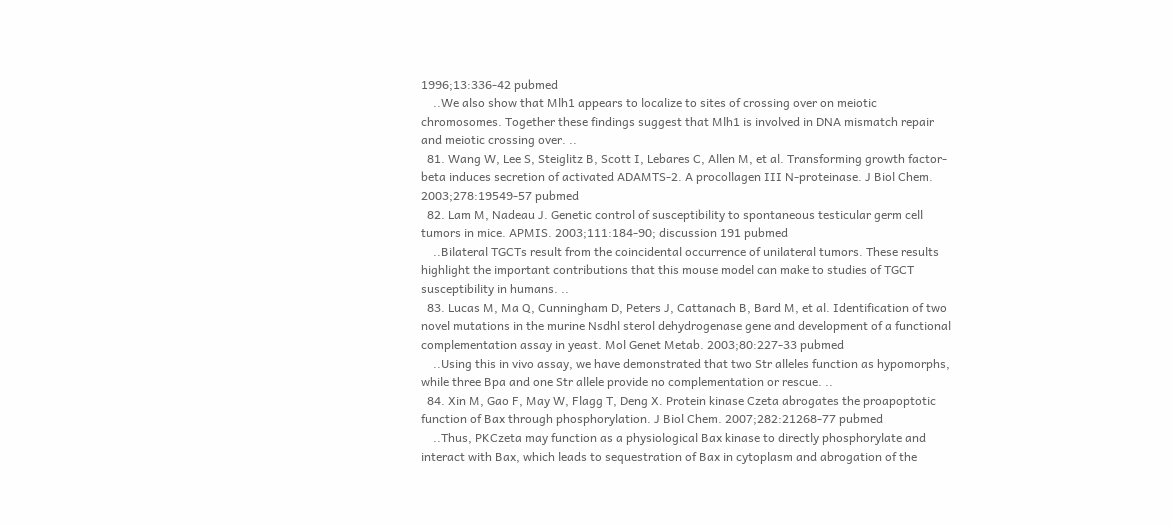1996;13:336-42 pubmed
    ..We also show that Mlh1 appears to localize to sites of crossing over on meiotic chromosomes. Together these findings suggest that Mlh1 is involved in DNA mismatch repair and meiotic crossing over. ..
  81. Wang W, Lee S, Steiglitz B, Scott I, Lebares C, Allen M, et al. Transforming growth factor-beta induces secretion of activated ADAMTS-2. A procollagen III N-proteinase. J Biol Chem. 2003;278:19549-57 pubmed
  82. Lam M, Nadeau J. Genetic control of susceptibility to spontaneous testicular germ cell tumors in mice. APMIS. 2003;111:184-90; discussion 191 pubmed
    ..Bilateral TGCTs result from the coincidental occurrence of unilateral tumors. These results highlight the important contributions that this mouse model can make to studies of TGCT susceptibility in humans. ..
  83. Lucas M, Ma Q, Cunningham D, Peters J, Cattanach B, Bard M, et al. Identification of two novel mutations in the murine Nsdhl sterol dehydrogenase gene and development of a functional complementation assay in yeast. Mol Genet Metab. 2003;80:227-33 pubmed
    ..Using this in vivo assay, we have demonstrated that two Str alleles function as hypomorphs, while three Bpa and one Str allele provide no complementation or rescue. ..
  84. Xin M, Gao F, May W, Flagg T, Deng X. Protein kinase Czeta abrogates the proapoptotic function of Bax through phosphorylation. J Biol Chem. 2007;282:21268-77 pubmed
    ..Thus, PKCzeta may function as a physiological Bax kinase to directly phosphorylate and interact with Bax, which leads to sequestration of Bax in cytoplasm and abrogation of the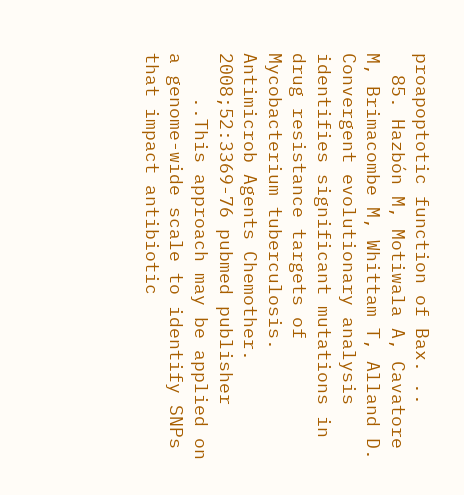proapoptotic function of Bax. ..
  85. Hazbón M, Motiwala A, Cavatore M, Brimacombe M, Whittam T, Alland D. Convergent evolutionary analysis identifies significant mutations in drug resistance targets of Mycobacterium tuberculosis. Antimicrob Agents Chemother. 2008;52:3369-76 pubmed publisher
    ..This approach may be applied on a genome-wide scale to identify SNPs that impact antibiotic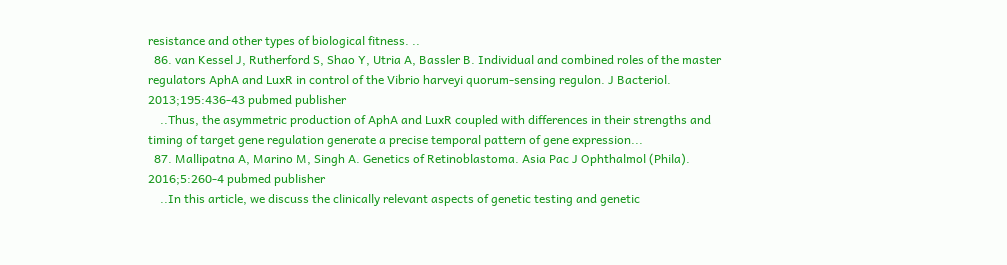resistance and other types of biological fitness. ..
  86. van Kessel J, Rutherford S, Shao Y, Utria A, Bassler B. Individual and combined roles of the master regulators AphA and LuxR in control of the Vibrio harveyi quorum-sensing regulon. J Bacteriol. 2013;195:436-43 pubmed publisher
    ..Thus, the asymmetric production of AphA and LuxR coupled with differences in their strengths and timing of target gene regulation generate a precise temporal pattern of gene expression...
  87. Mallipatna A, Marino M, Singh A. Genetics of Retinoblastoma. Asia Pac J Ophthalmol (Phila). 2016;5:260-4 pubmed publisher
    ..In this article, we discuss the clinically relevant aspects of genetic testing and genetic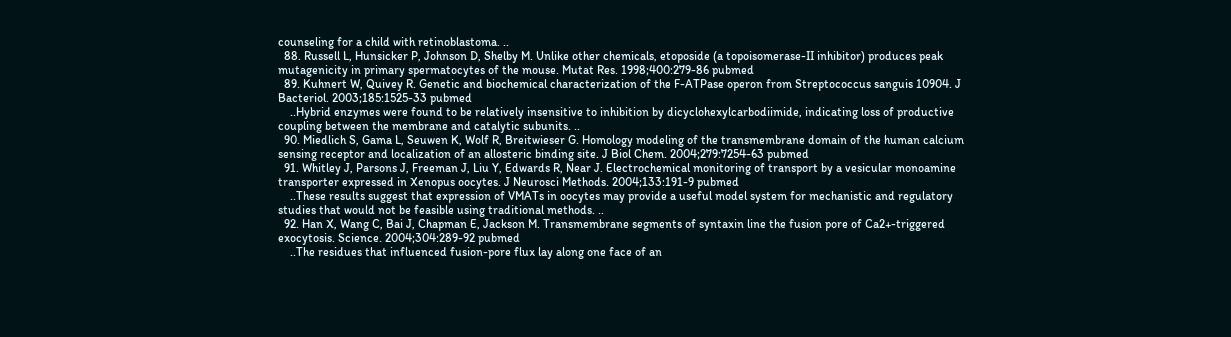counseling for a child with retinoblastoma. ..
  88. Russell L, Hunsicker P, Johnson D, Shelby M. Unlike other chemicals, etoposide (a topoisomerase-II inhibitor) produces peak mutagenicity in primary spermatocytes of the mouse. Mutat Res. 1998;400:279-86 pubmed
  89. Kuhnert W, Quivey R. Genetic and biochemical characterization of the F-ATPase operon from Streptococcus sanguis 10904. J Bacteriol. 2003;185:1525-33 pubmed
    ..Hybrid enzymes were found to be relatively insensitive to inhibition by dicyclohexylcarbodiimide, indicating loss of productive coupling between the membrane and catalytic subunits. ..
  90. Miedlich S, Gama L, Seuwen K, Wolf R, Breitwieser G. Homology modeling of the transmembrane domain of the human calcium sensing receptor and localization of an allosteric binding site. J Biol Chem. 2004;279:7254-63 pubmed
  91. Whitley J, Parsons J, Freeman J, Liu Y, Edwards R, Near J. Electrochemical monitoring of transport by a vesicular monoamine transporter expressed in Xenopus oocytes. J Neurosci Methods. 2004;133:191-9 pubmed
    ..These results suggest that expression of VMATs in oocytes may provide a useful model system for mechanistic and regulatory studies that would not be feasible using traditional methods. ..
  92. Han X, Wang C, Bai J, Chapman E, Jackson M. Transmembrane segments of syntaxin line the fusion pore of Ca2+-triggered exocytosis. Science. 2004;304:289-92 pubmed
    ..The residues that influenced fusion-pore flux lay along one face of an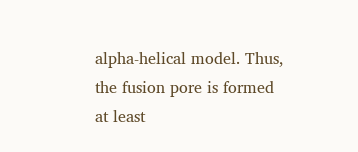alpha-helical model. Thus, the fusion pore is formed at least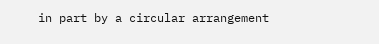in part by a circular arrangement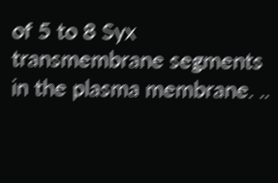of 5 to 8 Syx transmembrane segments in the plasma membrane. ..